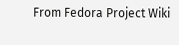From Fedora Project Wiki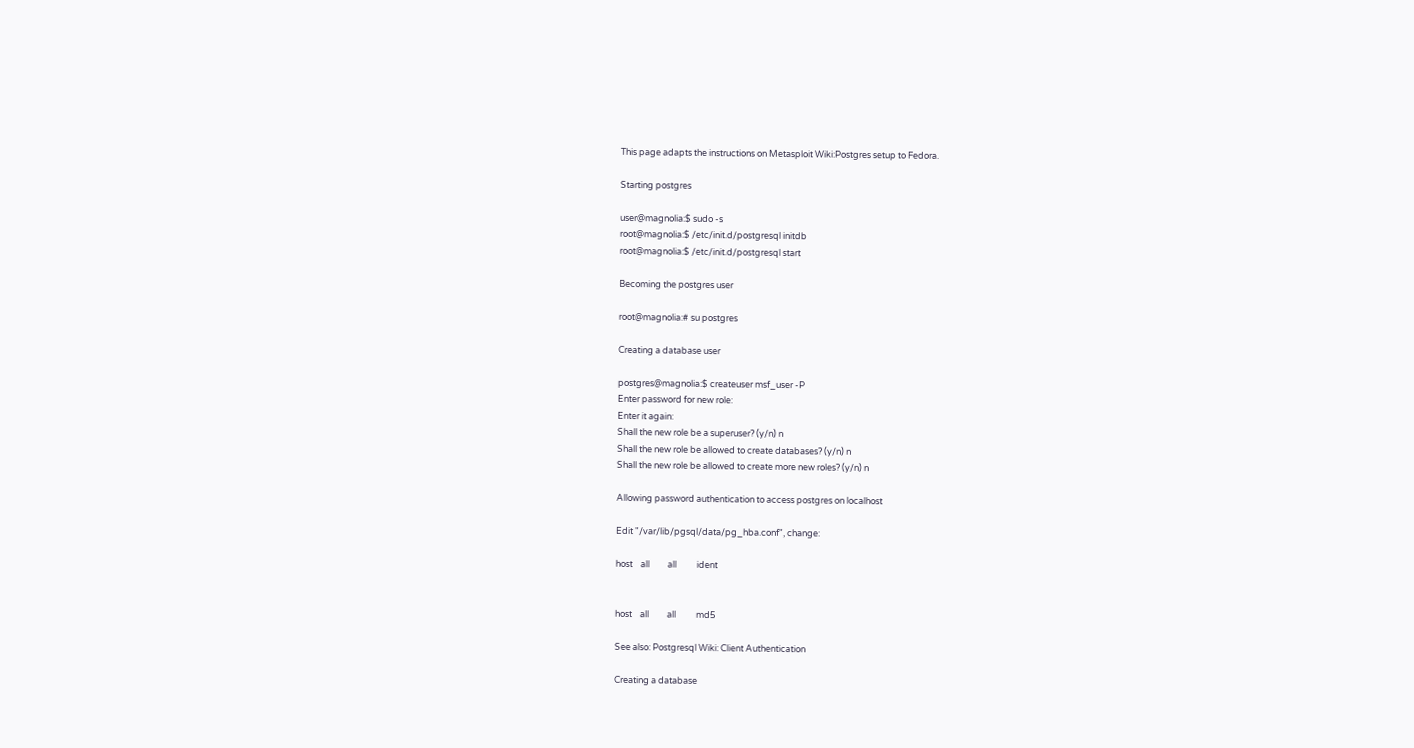This page adapts the instructions on Metasploit Wiki:Postgres setup to Fedora.

Starting postgres

user@magnolia:$ sudo -s
root@magnolia:$ /etc/init.d/postgresql initdb
root@magnolia:$ /etc/init.d/postgresql start

Becoming the postgres user

root@magnolia:# su postgres

Creating a database user

postgres@magnolia:$ createuser msf_user -P
Enter password for new role:
Enter it again:
Shall the new role be a superuser? (y/n) n
Shall the new role be allowed to create databases? (y/n) n
Shall the new role be allowed to create more new roles? (y/n) n

Allowing password authentication to access postgres on localhost

Edit "/var/lib/pgsql/data/pg_hba.conf", change:

host    all         all          ident


host    all         all          md5

See also: Postgresql Wiki: Client Authentication

Creating a database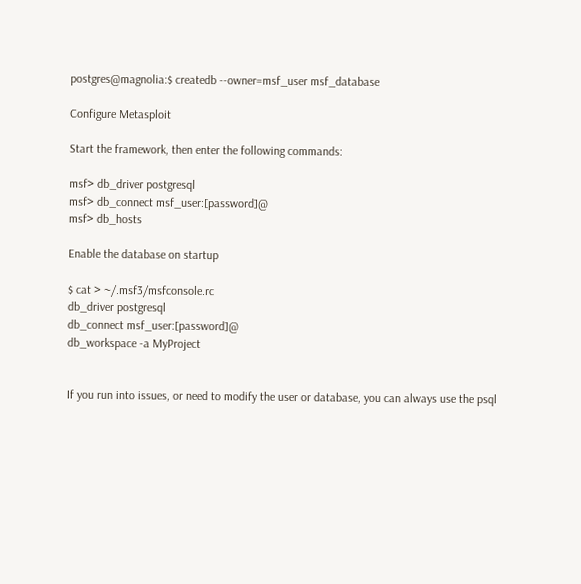postgres@magnolia:$ createdb --owner=msf_user msf_database

Configure Metasploit

Start the framework, then enter the following commands:

msf> db_driver postgresql
msf> db_connect msf_user:[password]@
msf> db_hosts

Enable the database on startup

$ cat > ~/.msf3/msfconsole.rc
db_driver postgresql
db_connect msf_user:[password]@
db_workspace -a MyProject


If you run into issues, or need to modify the user or database, you can always use the psql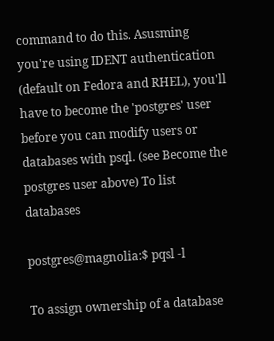command to do this. Asusming you're using IDENT authentication (default on Fedora and RHEL), you'll have to become the 'postgres' user before you can modify users or databases with psql. (see Become the postgres user above) To list databases

postgres@magnolia:$ pqsl -l

To assign ownership of a database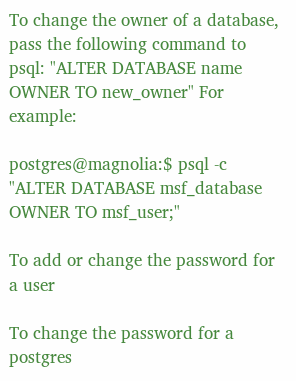To change the owner of a database, pass the following command to psql: "ALTER DATABASE name OWNER TO new_owner" For example:

postgres@magnolia:$ psql -c "ALTER DATABASE msf_database OWNER TO msf_user;"

To add or change the password for a user

To change the password for a postgres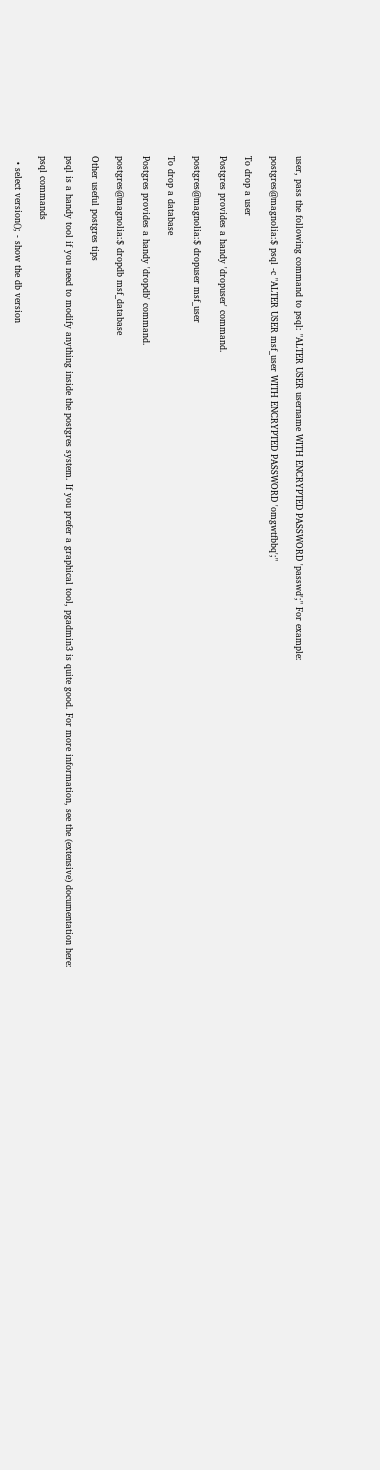user, pass the following command to psql: "ALTER USER username WITH ENCRYPTED PASSWORD 'passwd';" For example:

postgres@magnolia:$ psql -c "ALTER USER msf_user WITH ENCRYPTED PASSWORD 'omgwtfbbq';"

To drop a user

Postgres provides a handy 'dropuser' command.

postgres@magnolia:$ dropuser msf_user

To drop a database

Postgres provides a handy 'dropdb' command.

postgres@magnolia:$ dropdb msf_database

Other useful postgres tips

psql is a handy tool if you need to modify anything inside the postgres system. If you prefer a graphical tool, pgadmin3 is quite good. For more information, see the (extensive) documentation here:

psql commands

  • select version(); - show the db version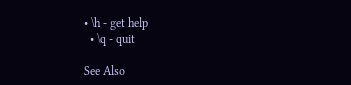• \h - get help
  • \q - quit

See Also